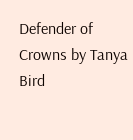Defender of Crowns by Tanya Bird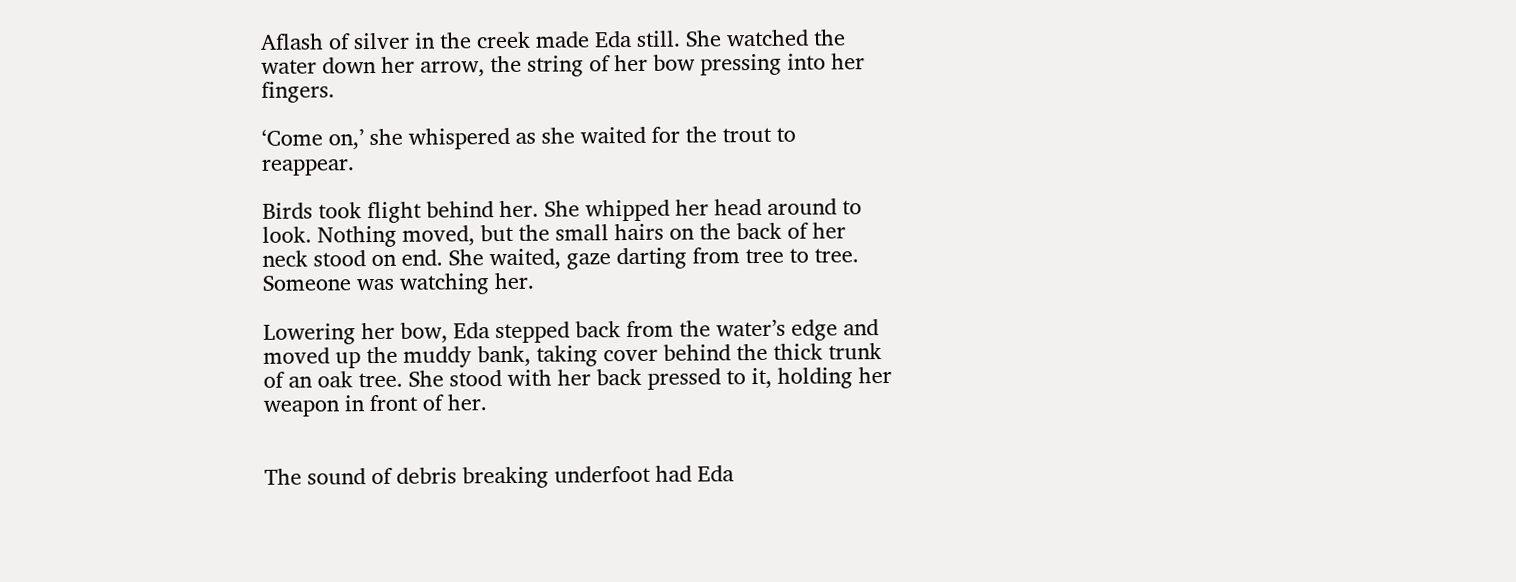Aflash of silver in the creek made Eda still. She watched the water down her arrow, the string of her bow pressing into her fingers.

‘Come on,’ she whispered as she waited for the trout to reappear.

Birds took flight behind her. She whipped her head around to look. Nothing moved, but the small hairs on the back of her neck stood on end. She waited, gaze darting from tree to tree. Someone was watching her.

Lowering her bow, Eda stepped back from the water’s edge and moved up the muddy bank, taking cover behind the thick trunk of an oak tree. She stood with her back pressed to it, holding her weapon in front of her.


The sound of debris breaking underfoot had Eda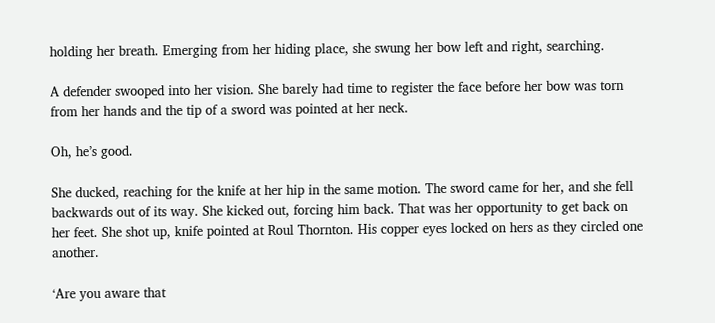holding her breath. Emerging from her hiding place, she swung her bow left and right, searching.

A defender swooped into her vision. She barely had time to register the face before her bow was torn from her hands and the tip of a sword was pointed at her neck.

Oh, he’s good.

She ducked, reaching for the knife at her hip in the same motion. The sword came for her, and she fell backwards out of its way. She kicked out, forcing him back. That was her opportunity to get back on her feet. She shot up, knife pointed at Roul Thornton. His copper eyes locked on hers as they circled one another.

‘Are you aware that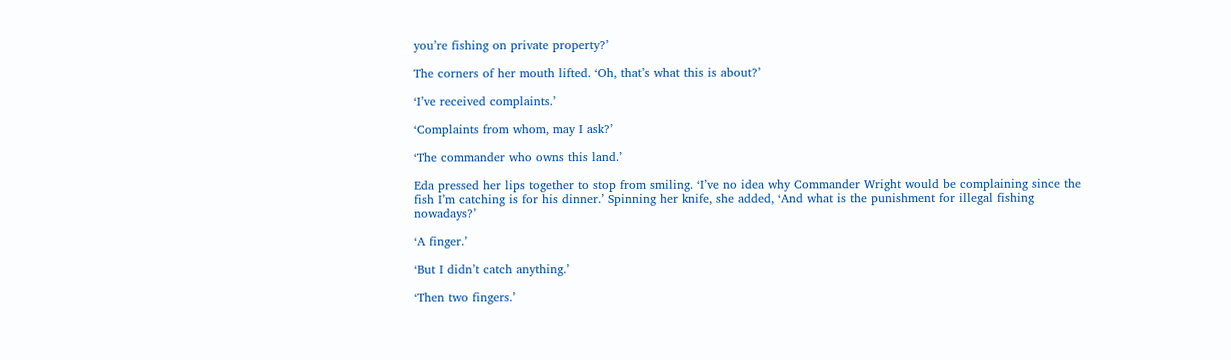you’re fishing on private property?’

The corners of her mouth lifted. ‘Oh, that’s what this is about?’

‘I’ve received complaints.’

‘Complaints from whom, may I ask?’

‘The commander who owns this land.’

Eda pressed her lips together to stop from smiling. ‘I’ve no idea why Commander Wright would be complaining since the fish I’m catching is for his dinner.’ Spinning her knife, she added, ‘And what is the punishment for illegal fishing nowadays?’

‘A finger.’

‘But I didn’t catch anything.’

‘Then two fingers.’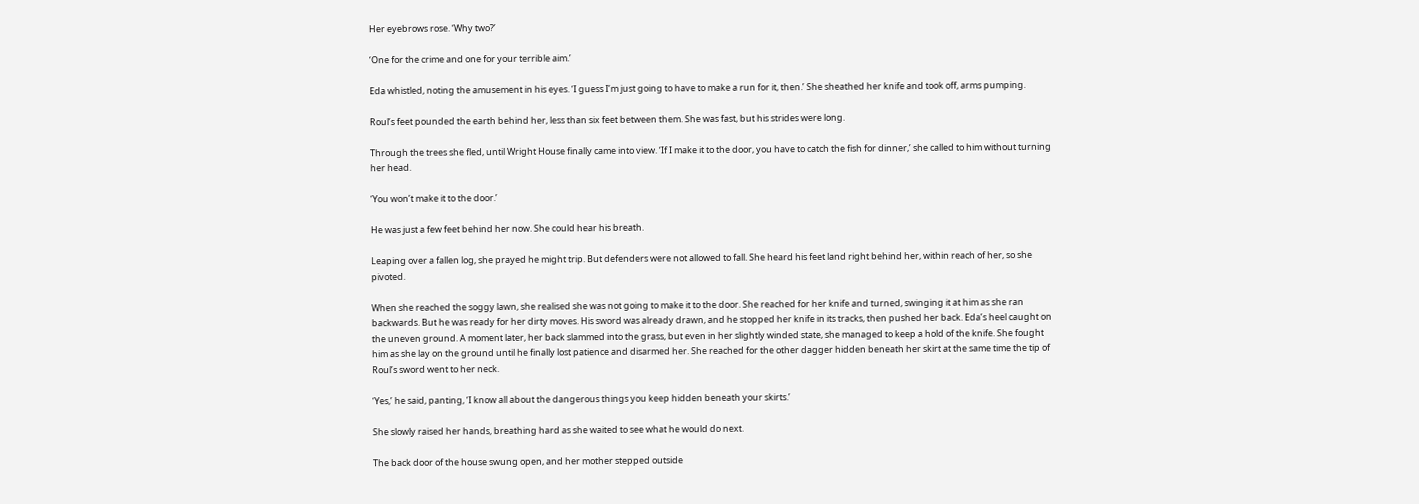Her eyebrows rose. ‘Why two?’

‘One for the crime and one for your terrible aim.’

Eda whistled, noting the amusement in his eyes. ‘I guess I’m just going to have to make a run for it, then.’ She sheathed her knife and took off, arms pumping.

Roul’s feet pounded the earth behind her, less than six feet between them. She was fast, but his strides were long.

Through the trees she fled, until Wright House finally came into view. ‘If I make it to the door, you have to catch the fish for dinner,’ she called to him without turning her head.

‘You won’t make it to the door.’

He was just a few feet behind her now. She could hear his breath.

Leaping over a fallen log, she prayed he might trip. But defenders were not allowed to fall. She heard his feet land right behind her, within reach of her, so she pivoted.

When she reached the soggy lawn, she realised she was not going to make it to the door. She reached for her knife and turned, swinging it at him as she ran backwards. But he was ready for her dirty moves. His sword was already drawn, and he stopped her knife in its tracks, then pushed her back. Eda’s heel caught on the uneven ground. A moment later, her back slammed into the grass, but even in her slightly winded state, she managed to keep a hold of the knife. She fought him as she lay on the ground until he finally lost patience and disarmed her. She reached for the other dagger hidden beneath her skirt at the same time the tip of Roul’s sword went to her neck.

‘Yes,’ he said, panting, ‘I know all about the dangerous things you keep hidden beneath your skirts.’

She slowly raised her hands, breathing hard as she waited to see what he would do next.

The back door of the house swung open, and her mother stepped outside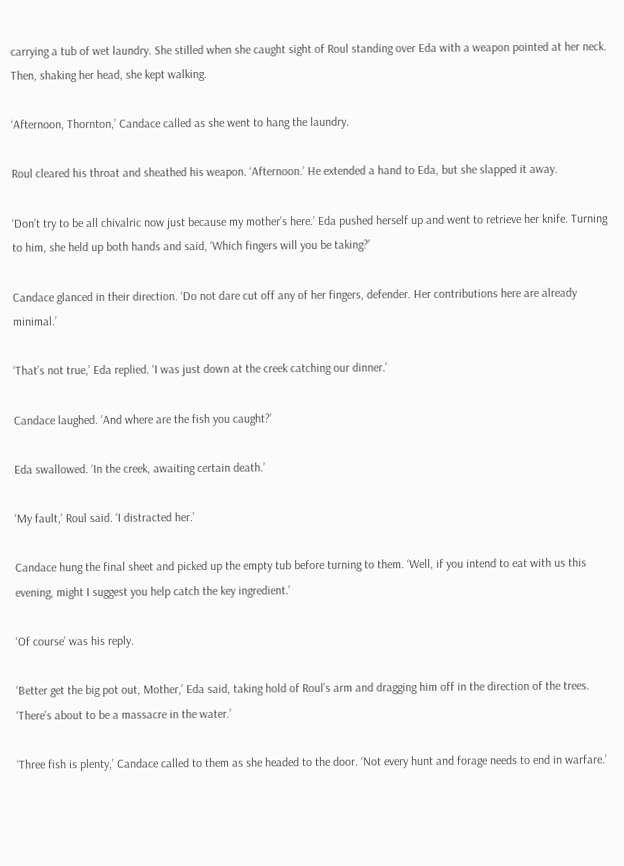carrying a tub of wet laundry. She stilled when she caught sight of Roul standing over Eda with a weapon pointed at her neck. Then, shaking her head, she kept walking.

‘Afternoon, Thornton,’ Candace called as she went to hang the laundry.

Roul cleared his throat and sheathed his weapon. ‘Afternoon.’ He extended a hand to Eda, but she slapped it away.

‘Don’t try to be all chivalric now just because my mother’s here.’ Eda pushed herself up and went to retrieve her knife. Turning to him, she held up both hands and said, ‘Which fingers will you be taking?’

Candace glanced in their direction. ‘Do not dare cut off any of her fingers, defender. Her contributions here are already minimal.’

‘That’s not true,’ Eda replied. ‘I was just down at the creek catching our dinner.’

Candace laughed. ‘And where are the fish you caught?’

Eda swallowed. ‘In the creek, awaiting certain death.’

‘My fault,’ Roul said. ‘I distracted her.’

Candace hung the final sheet and picked up the empty tub before turning to them. ‘Well, if you intend to eat with us this evening, might I suggest you help catch the key ingredient.’

‘Of course’ was his reply.

‘Better get the big pot out, Mother,’ Eda said, taking hold of Roul’s arm and dragging him off in the direction of the trees. ‘There’s about to be a massacre in the water.’

‘Three fish is plenty,’ Candace called to them as she headed to the door. ‘Not every hunt and forage needs to end in warfare.’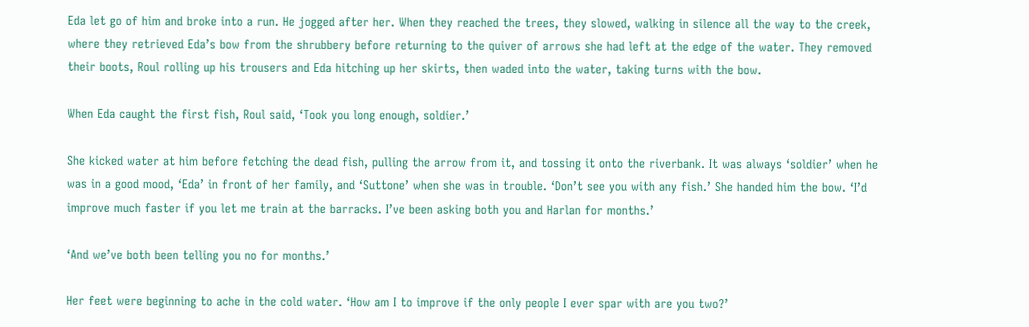Eda let go of him and broke into a run. He jogged after her. When they reached the trees, they slowed, walking in silence all the way to the creek, where they retrieved Eda’s bow from the shrubbery before returning to the quiver of arrows she had left at the edge of the water. They removed their boots, Roul rolling up his trousers and Eda hitching up her skirts, then waded into the water, taking turns with the bow.

When Eda caught the first fish, Roul said, ‘Took you long enough, soldier.’

She kicked water at him before fetching the dead fish, pulling the arrow from it, and tossing it onto the riverbank. It was always ‘soldier’ when he was in a good mood, ‘Eda’ in front of her family, and ‘Suttone’ when she was in trouble. ‘Don’t see you with any fish.’ She handed him the bow. ‘I’d improve much faster if you let me train at the barracks. I’ve been asking both you and Harlan for months.’

‘And we’ve both been telling you no for months.’

Her feet were beginning to ache in the cold water. ‘How am I to improve if the only people I ever spar with are you two?’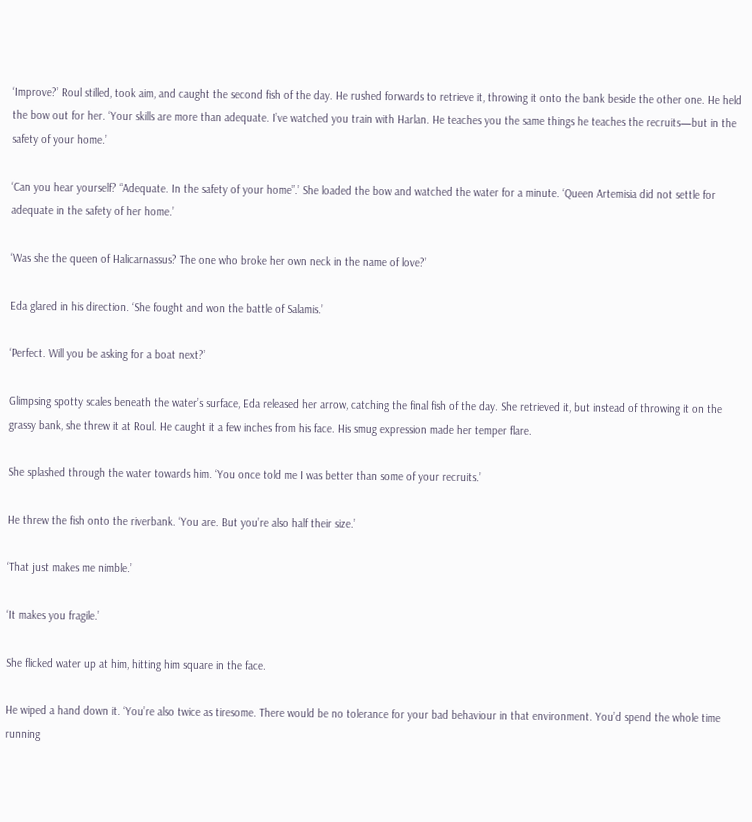‘Improve?’ Roul stilled, took aim, and caught the second fish of the day. He rushed forwards to retrieve it, throwing it onto the bank beside the other one. He held the bow out for her. ‘Your skills are more than adequate. I’ve watched you train with Harlan. He teaches you the same things he teaches the recruits—but in the safety of your home.’

‘Can you hear yourself? “Adequate. In the safety of your home”.’ She loaded the bow and watched the water for a minute. ‘Queen Artemisia did not settle for adequate in the safety of her home.’

‘Was she the queen of Halicarnassus? The one who broke her own neck in the name of love?’

Eda glared in his direction. ‘She fought and won the battle of Salamis.’

‘Perfect. Will you be asking for a boat next?’

Glimpsing spotty scales beneath the water’s surface, Eda released her arrow, catching the final fish of the day. She retrieved it, but instead of throwing it on the grassy bank, she threw it at Roul. He caught it a few inches from his face. His smug expression made her temper flare.

She splashed through the water towards him. ‘You once told me I was better than some of your recruits.’

He threw the fish onto the riverbank. ‘You are. But you’re also half their size.’

‘That just makes me nimble.’

‘It makes you fragile.’

She flicked water up at him, hitting him square in the face.

He wiped a hand down it. ‘You’re also twice as tiresome. There would be no tolerance for your bad behaviour in that environment. You’d spend the whole time running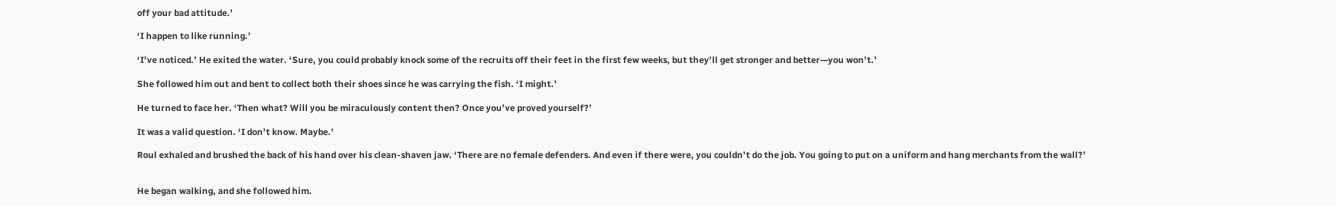off your bad attitude.’

‘I happen to like running.’

‘I’ve noticed.’ He exited the water. ‘Sure, you could probably knock some of the recruits off their feet in the first few weeks, but they’ll get stronger and better—you won’t.’

She followed him out and bent to collect both their shoes since he was carrying the fish. ‘I might.’

He turned to face her. ‘Then what? Will you be miraculously content then? Once you’ve proved yourself?’

It was a valid question. ‘I don’t know. Maybe.’

Roul exhaled and brushed the back of his hand over his clean-shaven jaw. ‘There are no female defenders. And even if there were, you couldn’t do the job. You going to put on a uniform and hang merchants from the wall?’


He began walking, and she followed him.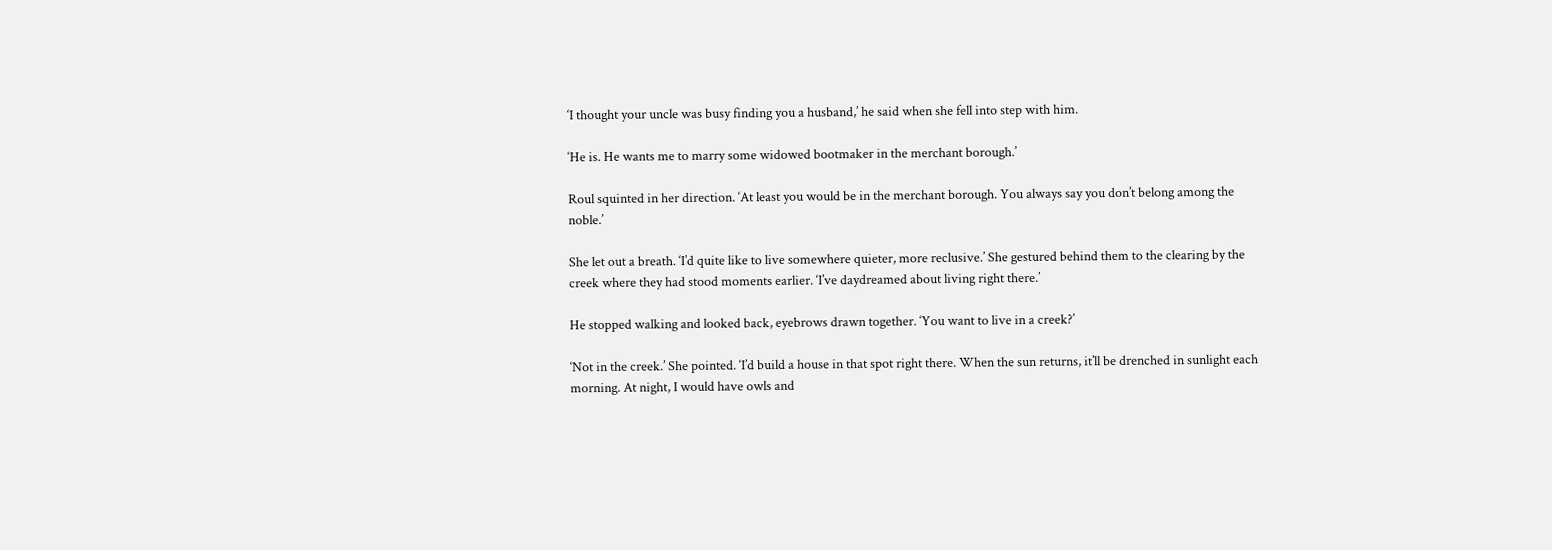‘I thought your uncle was busy finding you a husband,’ he said when she fell into step with him.

‘He is. He wants me to marry some widowed bootmaker in the merchant borough.’

Roul squinted in her direction. ‘At least you would be in the merchant borough. You always say you don’t belong among the noble.’

She let out a breath. ‘I’d quite like to live somewhere quieter, more reclusive.’ She gestured behind them to the clearing by the creek where they had stood moments earlier. ‘I’ve daydreamed about living right there.’

He stopped walking and looked back, eyebrows drawn together. ‘You want to live in a creek?’

‘Not in the creek.’ She pointed. ‘I’d build a house in that spot right there. When the sun returns, it’ll be drenched in sunlight each morning. At night, I would have owls and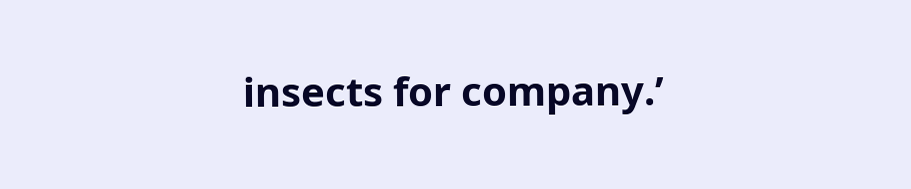insects for company.’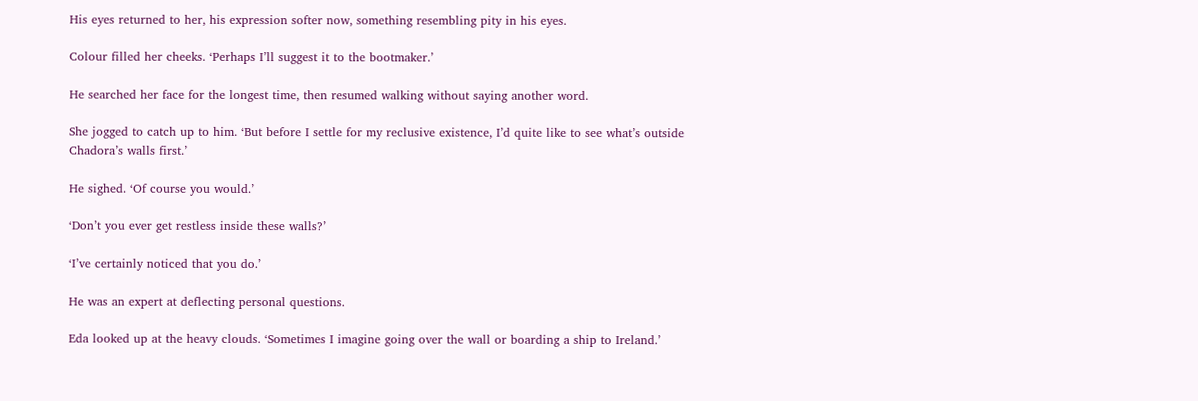His eyes returned to her, his expression softer now, something resembling pity in his eyes.

Colour filled her cheeks. ‘Perhaps I’ll suggest it to the bootmaker.’

He searched her face for the longest time, then resumed walking without saying another word.

She jogged to catch up to him. ‘But before I settle for my reclusive existence, I’d quite like to see what’s outside Chadora’s walls first.’

He sighed. ‘Of course you would.’

‘Don’t you ever get restless inside these walls?’

‘I’ve certainly noticed that you do.’

He was an expert at deflecting personal questions.

Eda looked up at the heavy clouds. ‘Sometimes I imagine going over the wall or boarding a ship to Ireland.’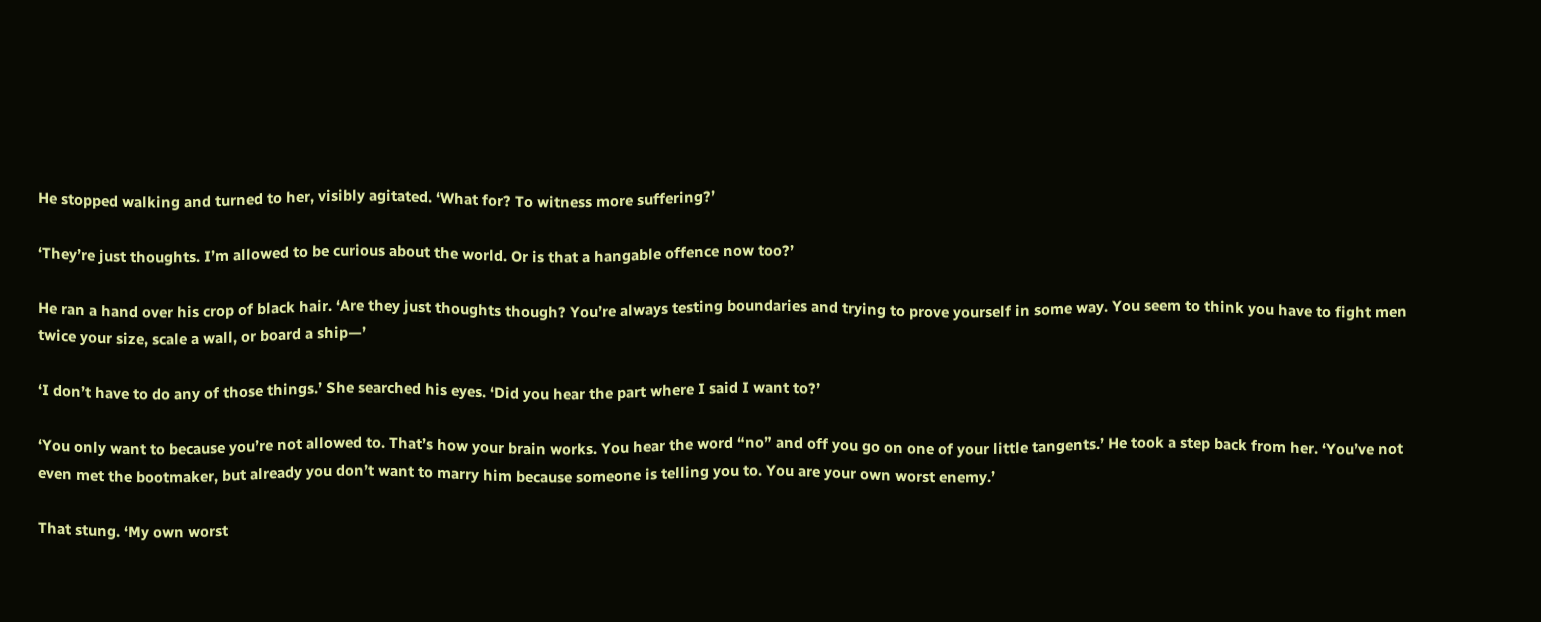He stopped walking and turned to her, visibly agitated. ‘What for? To witness more suffering?’

‘They’re just thoughts. I’m allowed to be curious about the world. Or is that a hangable offence now too?’

He ran a hand over his crop of black hair. ‘Are they just thoughts though? You’re always testing boundaries and trying to prove yourself in some way. You seem to think you have to fight men twice your size, scale a wall, or board a ship—’

‘I don’t have to do any of those things.’ She searched his eyes. ‘Did you hear the part where I said I want to?’

‘You only want to because you’re not allowed to. That’s how your brain works. You hear the word “no” and off you go on one of your little tangents.’ He took a step back from her. ‘You’ve not even met the bootmaker, but already you don’t want to marry him because someone is telling you to. You are your own worst enemy.’

That stung. ‘My own worst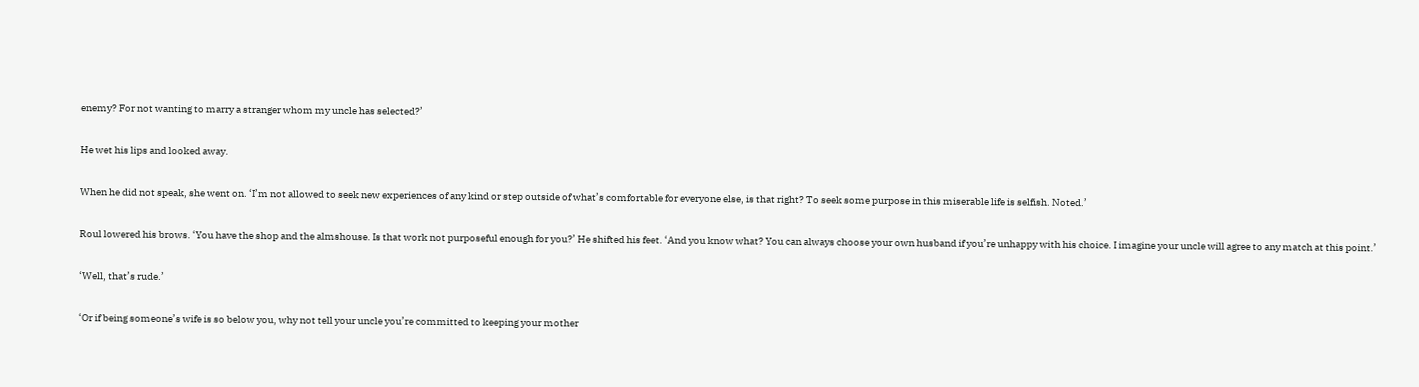enemy? For not wanting to marry a stranger whom my uncle has selected?’

He wet his lips and looked away.

When he did not speak, she went on. ‘I’m not allowed to seek new experiences of any kind or step outside of what’s comfortable for everyone else, is that right? To seek some purpose in this miserable life is selfish. Noted.’

Roul lowered his brows. ‘You have the shop and the almshouse. Is that work not purposeful enough for you?’ He shifted his feet. ‘And you know what? You can always choose your own husband if you’re unhappy with his choice. I imagine your uncle will agree to any match at this point.’

‘Well, that’s rude.’

‘Or if being someone’s wife is so below you, why not tell your uncle you’re committed to keeping your mother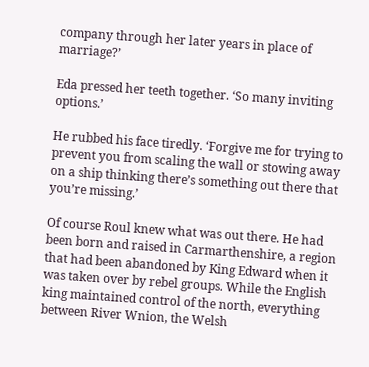company through her later years in place of marriage?’

Eda pressed her teeth together. ‘So many inviting options.’

He rubbed his face tiredly. ‘Forgive me for trying to prevent you from scaling the wall or stowing away on a ship thinking there’s something out there that you’re missing.’

Of course Roul knew what was out there. He had been born and raised in Carmarthenshire, a region that had been abandoned by King Edward when it was taken over by rebel groups. While the English king maintained control of the north, everything between River Wnion, the Welsh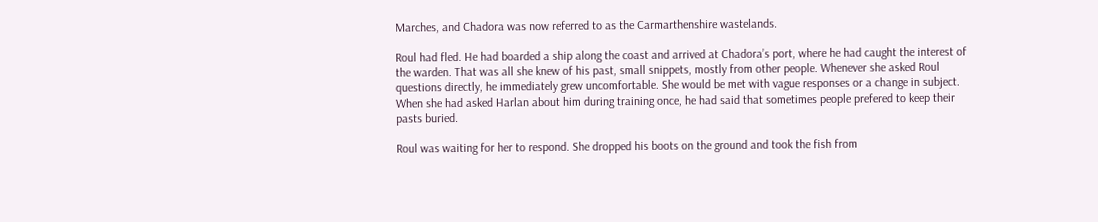Marches, and Chadora was now referred to as the Carmarthenshire wastelands.

Roul had fled. He had boarded a ship along the coast and arrived at Chadora’s port, where he had caught the interest of the warden. That was all she knew of his past, small snippets, mostly from other people. Whenever she asked Roul questions directly, he immediately grew uncomfortable. She would be met with vague responses or a change in subject. When she had asked Harlan about him during training once, he had said that sometimes people prefered to keep their pasts buried.

Roul was waiting for her to respond. She dropped his boots on the ground and took the fish from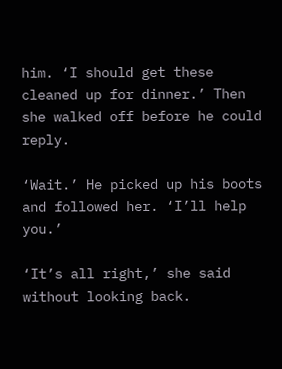him. ‘I should get these cleaned up for dinner.’ Then she walked off before he could reply.

‘Wait.’ He picked up his boots and followed her. ‘I’ll help you.’

‘It’s all right,’ she said without looking back.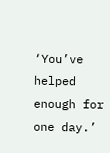‘You’ve helped enough for one day.’